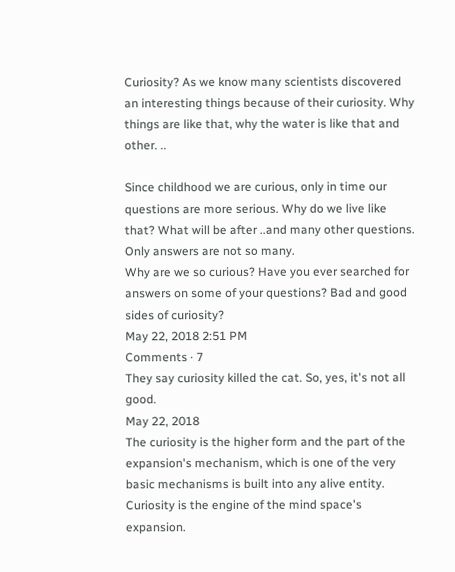Curiosity? As we know many scientists discovered an interesting things because of their curiosity. Why things are like that, why the water is like that and other. ..

Since childhood we are curious, only in time our questions are more serious. Why do we live like that? What will be after ..and many other questions. Only answers are not so many.
Why are we so curious? Have you ever searched for answers on some of your questions? Bad and good sides of curiosity?
May 22, 2018 2:51 PM
Comments · 7
They say curiosity killed the cat. So, yes, it's not all good.
May 22, 2018
The curiosity is the higher form and the part of the expansion's mechanism, which is one of the very basic mechanisms is built into any alive entity. Curiosity is the engine of the mind space's expansion.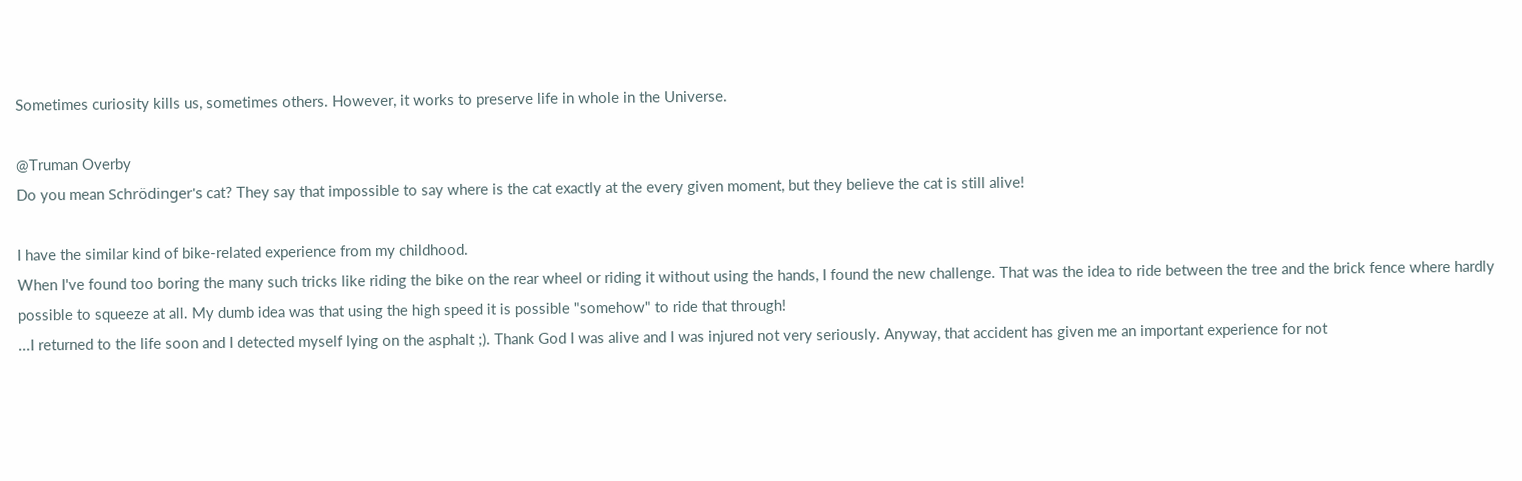Sometimes curiosity kills us, sometimes others. However, it works to preserve life in whole in the Universe.

@Truman Overby
Do you mean Schrödinger's cat? They say that impossible to say where is the cat exactly at the every given moment, but they believe the cat is still alive!

I have the similar kind of bike-related experience from my childhood.
When I've found too boring the many such tricks like riding the bike on the rear wheel or riding it without using the hands, I found the new challenge. That was the idea to ride between the tree and the brick fence where hardly possible to squeeze at all. My dumb idea was that using the high speed it is possible "somehow" to ride that through!
...I returned to the life soon and I detected myself lying on the asphalt ;). Thank God I was alive and I was injured not very seriously. Anyway, that accident has given me an important experience for not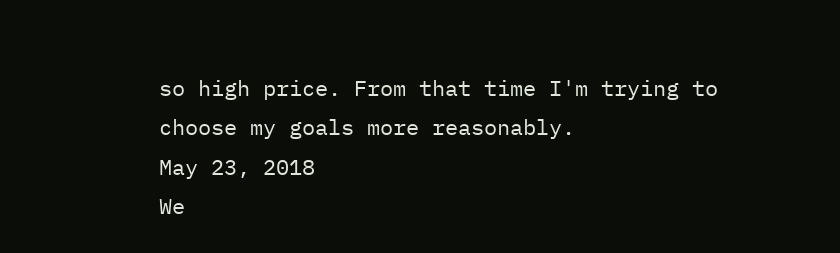so high price. From that time I'm trying to choose my goals more reasonably.
May 23, 2018
We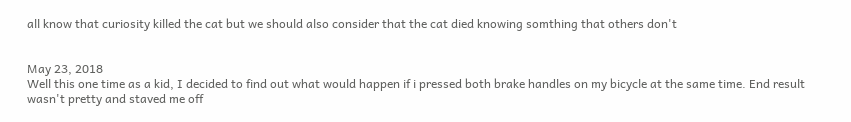all know that curiosity killed the cat but we should also consider that the cat died knowing somthing that others don't


May 23, 2018
Well this one time as a kid, I decided to find out what would happen if i pressed both brake handles on my bicycle at the same time. End result wasn't pretty and staved me off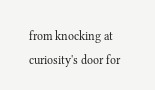from knocking at curiosity's door for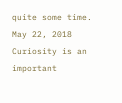quite some time.
May 22, 2018
Curiosity is an important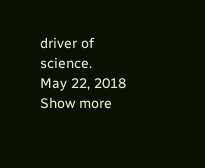driver of science.
May 22, 2018
Show more